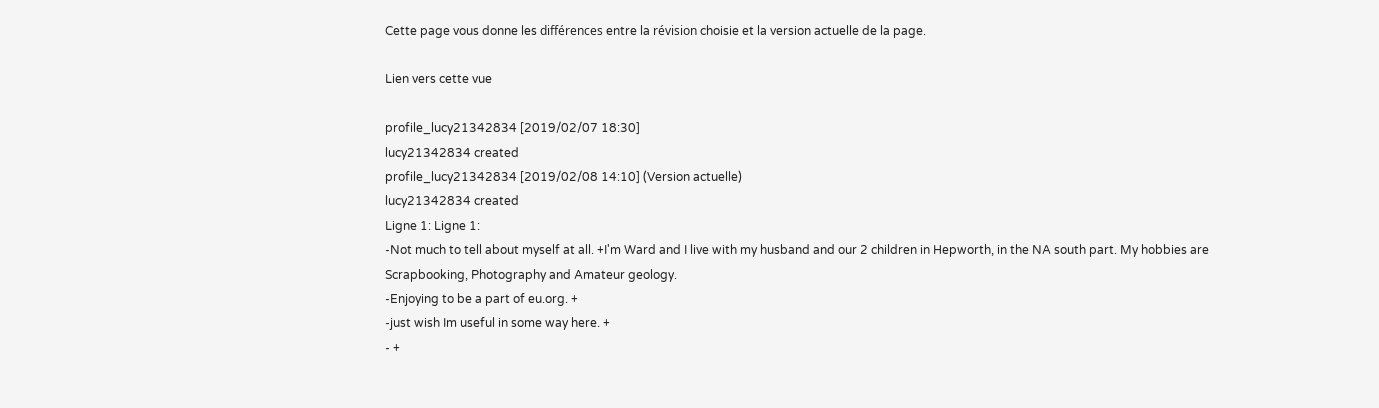Cette page vous donne les différences entre la révision choisie et la version actuelle de la page.

Lien vers cette vue

profile_lucy21342834 [2019/02/07 18:30]
lucy21342834 created
profile_lucy21342834 [2019/02/08 14:10] (Version actuelle)
lucy21342834 created
Ligne 1: Ligne 1:
-Not much to tell about myself at all. +I'm Ward and I live with my husband and our 2 children in Hepworth, in the NA south part. My hobbies are Scrapbooking, Photography and Amateur geology.
-Enjoying to be a part of eu.org. +
-just wish Im useful in some way here. +
- +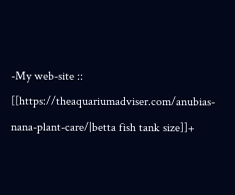-My web-site :: [[https://theaquariumadviser.com/anubias-nana-plant-care/|betta fish tank size]]+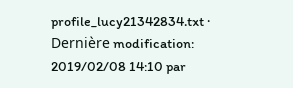profile_lucy21342834.txt · Dernière modification: 2019/02/08 14:10 par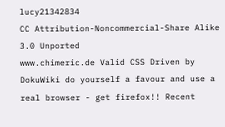lucy21342834
CC Attribution-Noncommercial-Share Alike 3.0 Unported
www.chimeric.de Valid CSS Driven by DokuWiki do yourself a favour and use a real browser - get firefox!! Recent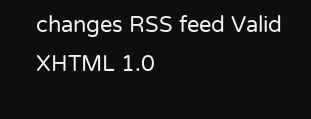changes RSS feed Valid XHTML 1.0